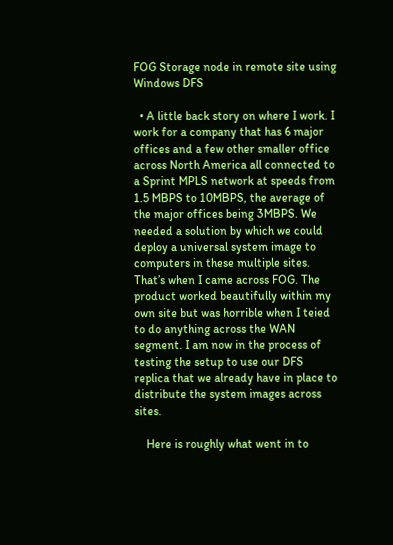FOG Storage node in remote site using Windows DFS

  • A little back story on where I work. I work for a company that has 6 major offices and a few other smaller office across North America all connected to a Sprint MPLS network at speeds from 1.5 MBPS to 10MBPS, the average of the major offices being 3MBPS. We needed a solution by which we could deploy a universal system image to computers in these multiple sites. That’s when I came across FOG. The product worked beautifully within my own site but was horrible when I teied to do anything across the WAN segment. I am now in the process of testing the setup to use our DFS replica that we already have in place to distribute the system images across sites.

    Here is roughly what went in to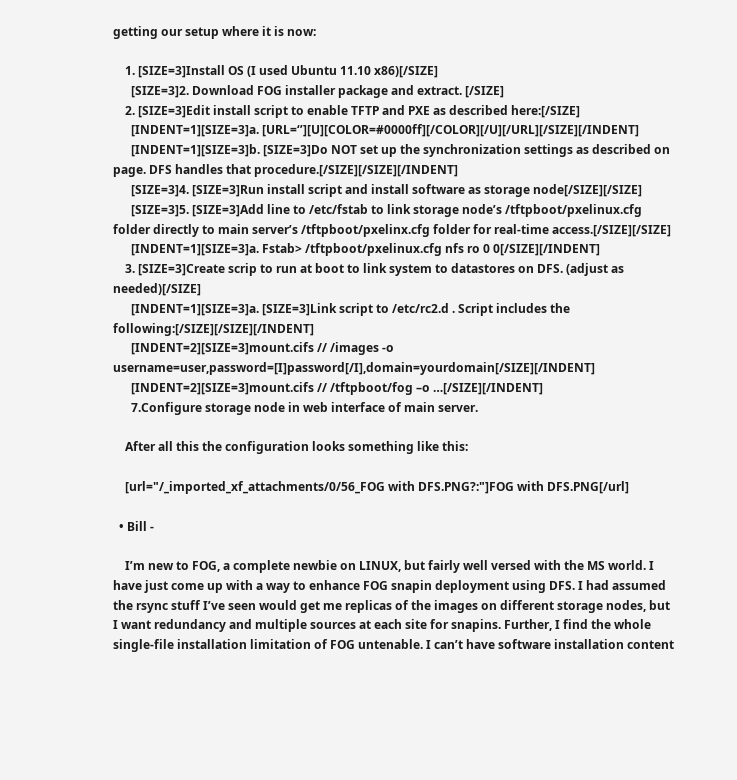getting our setup where it is now:

    1. [SIZE=3]Install OS (I used Ubuntu 11.10 x86)[/SIZE]
      [SIZE=3]2. Download FOG installer package and extract. [/SIZE]
    2. [SIZE=3]Edit install script to enable TFTP and PXE as described here:[/SIZE]
      [INDENT=1][SIZE=3]a. [URL=‘’][U][COLOR=#0000ff][/COLOR][/U][/URL][/SIZE][/INDENT]
      [INDENT=1][SIZE=3]b. [SIZE=3]Do NOT set up the synchronization settings as described on page. DFS handles that procedure.[/SIZE][/SIZE][/INDENT]
      [SIZE=3]4. [SIZE=3]Run install script and install software as storage node[/SIZE][/SIZE]
      [SIZE=3]5. [SIZE=3]Add line to /etc/fstab to link storage node’s /tftpboot/pxelinux.cfg folder directly to main server’s /tftpboot/pxelinx.cfg folder for real-time access.[/SIZE][/SIZE]
      [INDENT=1][SIZE=3]a. Fstab> /tftpboot/pxelinux.cfg nfs ro 0 0[/SIZE][/INDENT]
    3. [SIZE=3]Create scrip to run at boot to link system to datastores on DFS. (adjust as needed)[/SIZE]
      [INDENT=1][SIZE=3]a. [SIZE=3]Link script to /etc/rc2.d . Script includes the following:[/SIZE][/SIZE][/INDENT]
      [INDENT=2][SIZE=3]mount.cifs // /images -o username=user,password=[I]password[/I],domain=yourdomain[/SIZE][/INDENT]
      [INDENT=2][SIZE=3]mount.cifs // /tftpboot/fog –o …[/SIZE][/INDENT]
      7.Configure storage node in web interface of main server.

    After all this the configuration looks something like this:

    [url="/_imported_xf_attachments/0/56_FOG with DFS.PNG?:"]FOG with DFS.PNG[/url]

  • Bill -

    I’m new to FOG, a complete newbie on LINUX, but fairly well versed with the MS world. I have just come up with a way to enhance FOG snapin deployment using DFS. I had assumed the rsync stuff I’ve seen would get me replicas of the images on different storage nodes, but I want redundancy and multiple sources at each site for snapins. Further, I find the whole single-file installation limitation of FOG untenable. I can’t have software installation content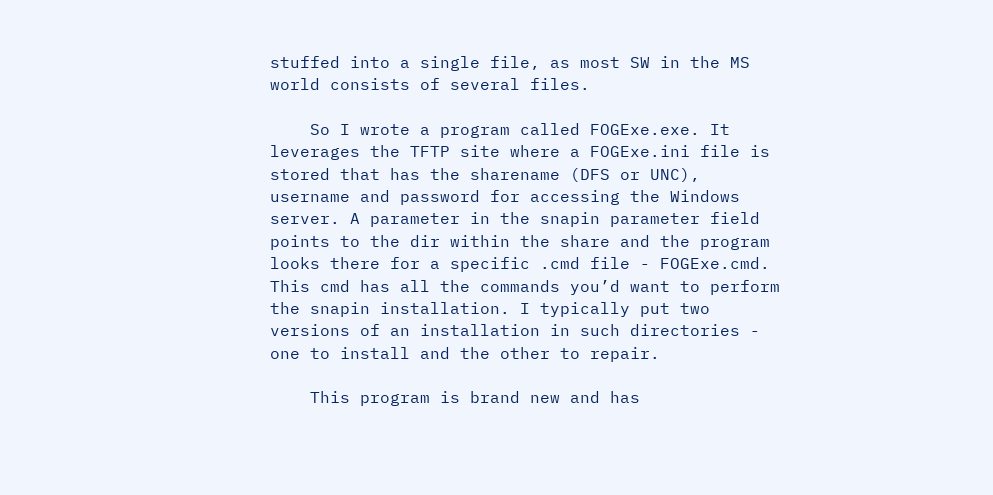stuffed into a single file, as most SW in the MS world consists of several files.

    So I wrote a program called FOGExe.exe. It leverages the TFTP site where a FOGExe.ini file is stored that has the sharename (DFS or UNC), username and password for accessing the Windows server. A parameter in the snapin parameter field points to the dir within the share and the program looks there for a specific .cmd file - FOGExe.cmd. This cmd has all the commands you’d want to perform the snapin installation. I typically put two versions of an installation in such directories - one to install and the other to repair.

    This program is brand new and has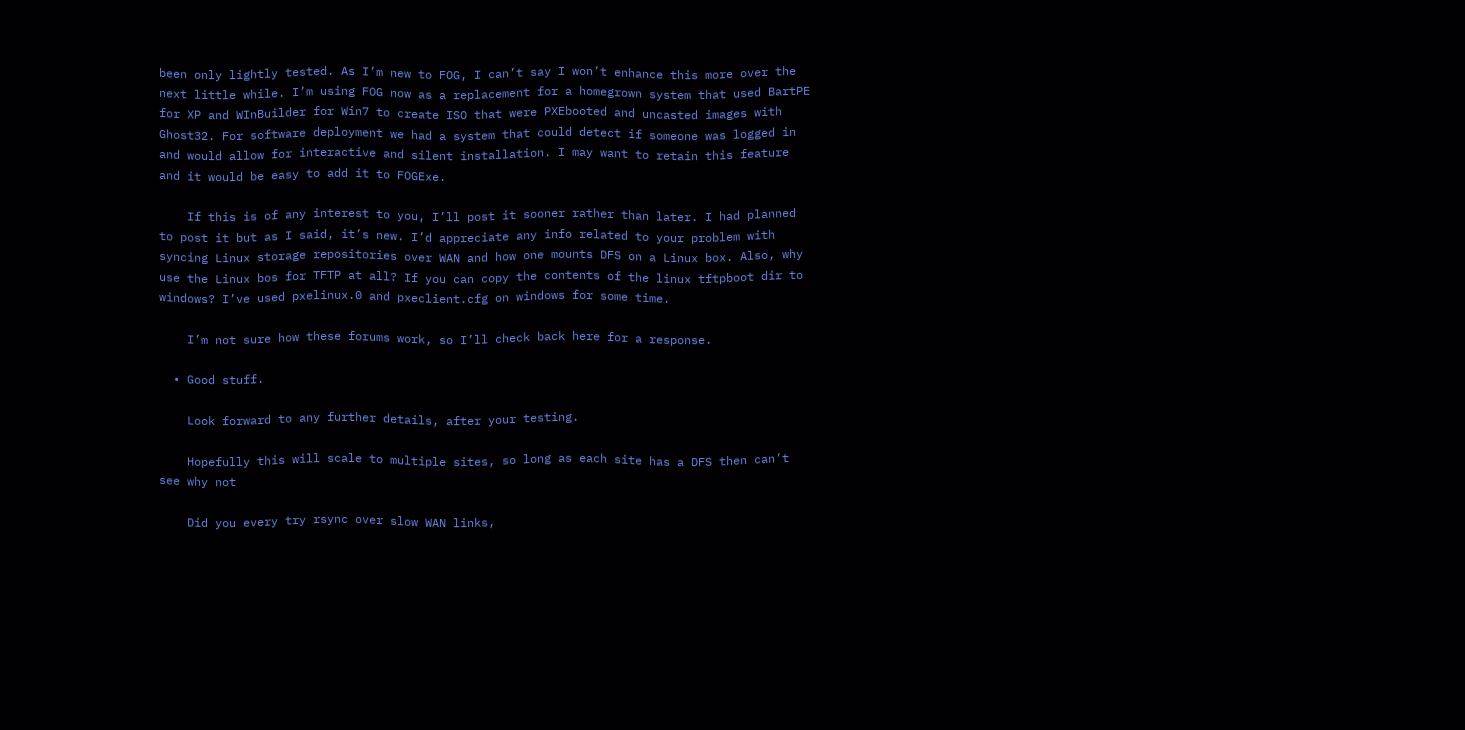been only lightly tested. As I’m new to FOG, I can’t say I won’t enhance this more over the next little while. I’m using FOG now as a replacement for a homegrown system that used BartPE for XP and WInBuilder for Win7 to create ISO that were PXEbooted and uncasted images with Ghost32. For software deployment we had a system that could detect if someone was logged in and would allow for interactive and silent installation. I may want to retain this feature and it would be easy to add it to FOGExe.

    If this is of any interest to you, I’ll post it sooner rather than later. I had planned to post it but as I said, it’s new. I’d appreciate any info related to your problem with syncing Linux storage repositories over WAN and how one mounts DFS on a Linux box. Also, why use the Linux bos for TFTP at all? If you can copy the contents of the linux tftpboot dir to windows? I’ve used pxelinux.0 and pxeclient.cfg on windows for some time.

    I’m not sure how these forums work, so I’ll check back here for a response.

  • Good stuff.

    Look forward to any further details, after your testing.

    Hopefully this will scale to multiple sites, so long as each site has a DFS then can’t see why not

    Did you every try rsync over slow WAN links,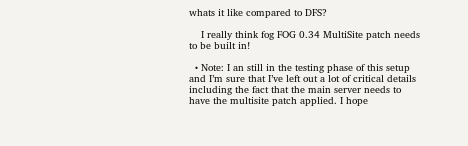whats it like compared to DFS?

    I really think fog FOG 0.34 MultiSite patch needs to be built in!

  • Note: I an still in the testing phase of this setup and I’m sure that I’ve left out a lot of critical details including the fact that the main server needs to have the multisite patch applied. I hope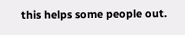this helps some people out.